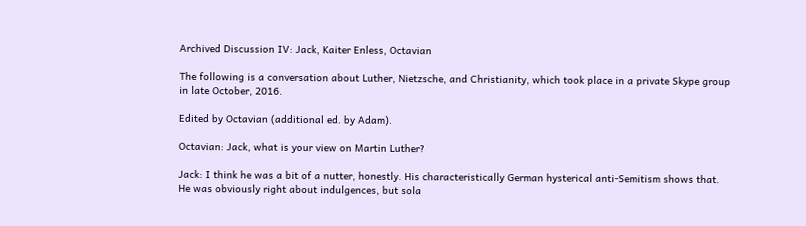Archived Discussion IV: Jack, Kaiter Enless, Octavian

The following is a conversation about Luther, Nietzsche, and Christianity, which took place in a private Skype group in late October, 2016.

Edited by Octavian (additional ed. by Adam).

Octavian: Jack, what is your view on Martin Luther?

Jack: I think he was a bit of a nutter, honestly. His characteristically German hysterical anti-Semitism shows that. He was obviously right about indulgences, but sola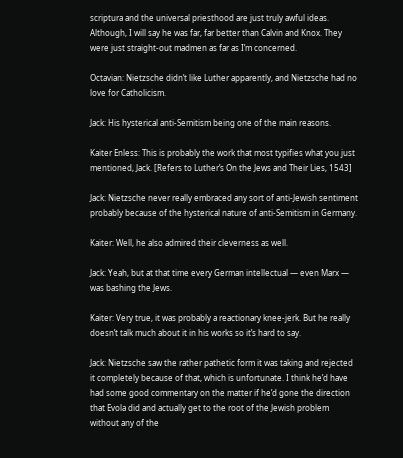scriptura and the universal priesthood are just truly awful ideas. Although, I will say he was far, far better than Calvin and Knox. They were just straight-out madmen as far as I’m concerned.

Octavian: Nietzsche didn’t like Luther apparently, and Nietzsche had no love for Catholicism.

Jack: His hysterical anti-Semitism being one of the main reasons.

Kaiter Enless: This is probably the work that most typifies what you just mentioned, Jack. [Refers to Luther’s On the Jews and Their Lies, 1543]

Jack: Nietzsche never really embraced any sort of anti-Jewish sentiment probably because of the hysterical nature of anti-Semitism in Germany.

Kaiter: Well, he also admired their cleverness as well.

Jack: Yeah, but at that time every German intellectual — even Marx — was bashing the Jews.

Kaiter: Very true, it was probably a reactionary knee-jerk. But he really doesn’t talk much about it in his works so it’s hard to say.

Jack: Nietzsche saw the rather pathetic form it was taking and rejected it completely because of that, which is unfortunate. I think he’d have had some good commentary on the matter if he’d gone the direction that Evola did and actually get to the root of the Jewish problem without any of the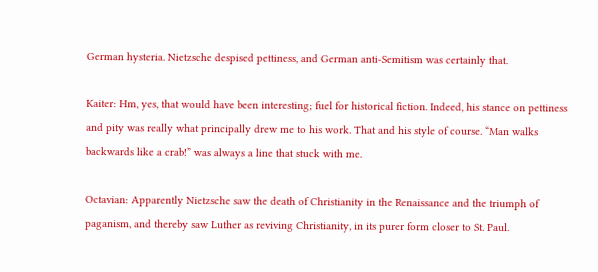German hysteria. Nietzsche despised pettiness, and German anti-Semitism was certainly that.

Kaiter: Hm, yes, that would have been interesting; fuel for historical fiction. Indeed, his stance on pettiness and pity was really what principally drew me to his work. That and his style of course. “Man walks backwards like a crab!” was always a line that stuck with me.

Octavian: Apparently Nietzsche saw the death of Christianity in the Renaissance and the triumph of paganism, and thereby saw Luther as reviving Christianity, in its purer form closer to St. Paul.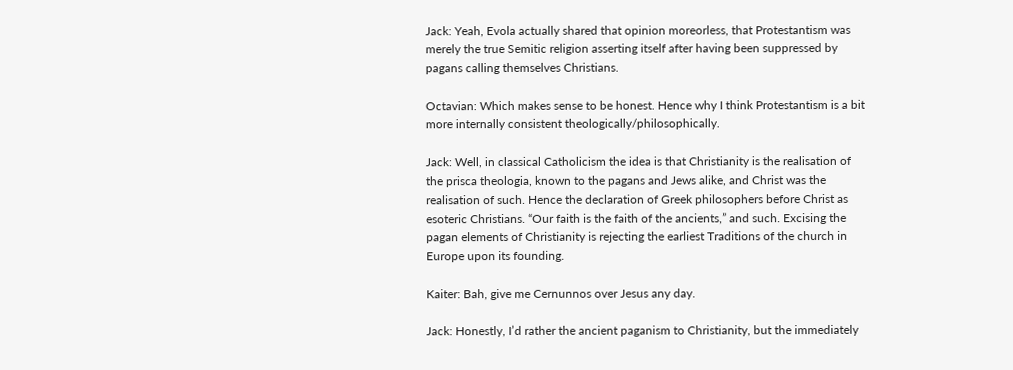Jack: Yeah, Evola actually shared that opinion moreorless, that Protestantism was merely the true Semitic religion asserting itself after having been suppressed by pagans calling themselves Christians.

Octavian: Which makes sense to be honest. Hence why I think Protestantism is a bit more internally consistent theologically/philosophically.

Jack: Well, in classical Catholicism the idea is that Christianity is the realisation of the prisca theologia, known to the pagans and Jews alike, and Christ was the realisation of such. Hence the declaration of Greek philosophers before Christ as esoteric Christians. “Our faith is the faith of the ancients,” and such. Excising the pagan elements of Christianity is rejecting the earliest Traditions of the church in Europe upon its founding.

Kaiter: Bah, give me Cernunnos over Jesus any day.

Jack: Honestly, I’d rather the ancient paganism to Christianity, but the immediately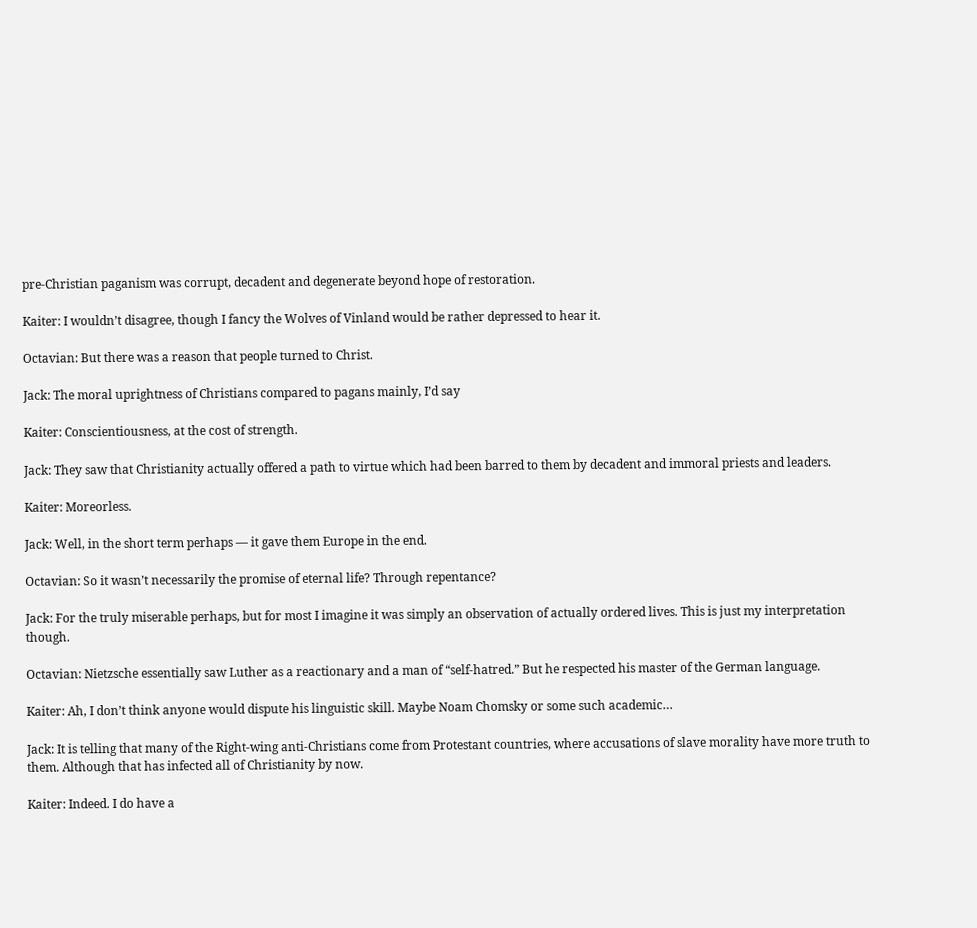pre-Christian paganism was corrupt, decadent and degenerate beyond hope of restoration.

Kaiter: I wouldn’t disagree, though I fancy the Wolves of Vinland would be rather depressed to hear it.

Octavian: But there was a reason that people turned to Christ.

Jack: The moral uprightness of Christians compared to pagans mainly, I’d say

Kaiter: Conscientiousness, at the cost of strength.

Jack: They saw that Christianity actually offered a path to virtue which had been barred to them by decadent and immoral priests and leaders.

Kaiter: Moreorless.

Jack: Well, in the short term perhaps — it gave them Europe in the end.

Octavian: So it wasn’t necessarily the promise of eternal life? Through repentance?

Jack: For the truly miserable perhaps, but for most I imagine it was simply an observation of actually ordered lives. This is just my interpretation though.

Octavian: Nietzsche essentially saw Luther as a reactionary and a man of “self-hatred.” But he respected his master of the German language.

Kaiter: Ah, I don’t think anyone would dispute his linguistic skill. Maybe Noam Chomsky or some such academic…

Jack: It is telling that many of the Right-wing anti-Christians come from Protestant countries, where accusations of slave morality have more truth to them. Although that has infected all of Christianity by now.

Kaiter: Indeed. I do have a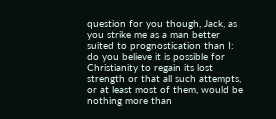question for you though, Jack, as you strike me as a man better suited to prognostication than I: do you believe it is possible for Christianity to regain its lost strength or that all such attempts, or at least most of them, would be nothing more than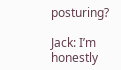posturing?

Jack: I’m honestly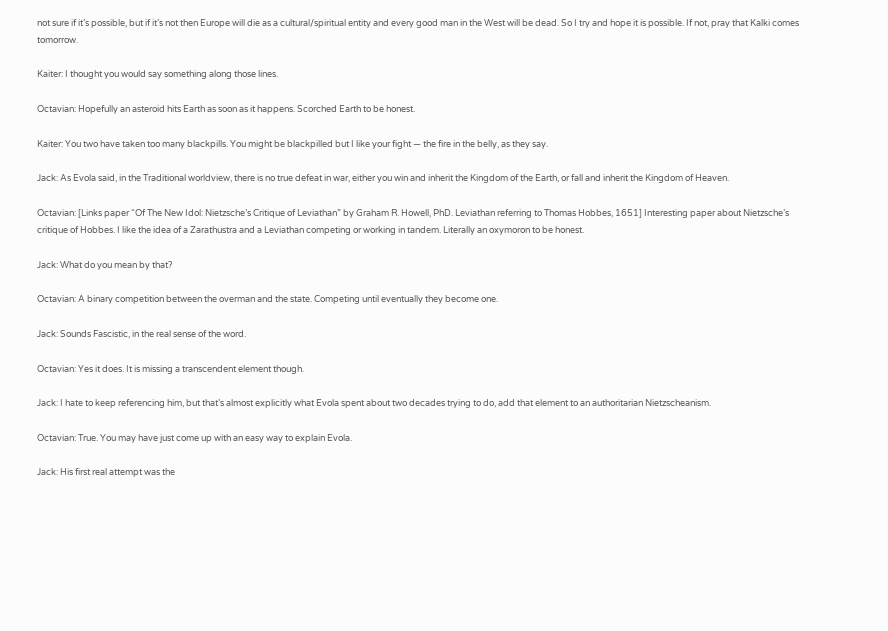not sure if it’s possible, but if it’s not then Europe will die as a cultural/spiritual entity and every good man in the West will be dead. So I try and hope it is possible. If not, pray that Kalki comes tomorrow.

Kaiter: I thought you would say something along those lines.

Octavian: Hopefully an asteroid hits Earth as soon as it happens. Scorched Earth to be honest.

Kaiter: You two have taken too many blackpills. You might be blackpilled but I like your fight — the fire in the belly, as they say.

Jack: As Evola said, in the Traditional worldview, there is no true defeat in war, either you win and inherit the Kingdom of the Earth, or fall and inherit the Kingdom of Heaven.

Octavian: [Links paper “Of The New Idol: Nietzsche’s Critique of Leviathan” by Graham R. Howell, PhD. Leviathan referring to Thomas Hobbes, 1651] Interesting paper about Nietzsche’s critique of Hobbes. I like the idea of a Zarathustra and a Leviathan competing or working in tandem. Literally an oxymoron to be honest.

Jack: What do you mean by that?

Octavian: A binary competition between the overman and the state. Competing until eventually they become one.

Jack: Sounds Fascistic, in the real sense of the word.

Octavian: Yes it does. It is missing a transcendent element though.

Jack: I hate to keep referencing him, but that’s almost explicitly what Evola spent about two decades trying to do, add that element to an authoritarian Nietzscheanism.

Octavian: True. You may have just come up with an easy way to explain Evola.

Jack: His first real attempt was the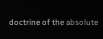doctrine of the absolute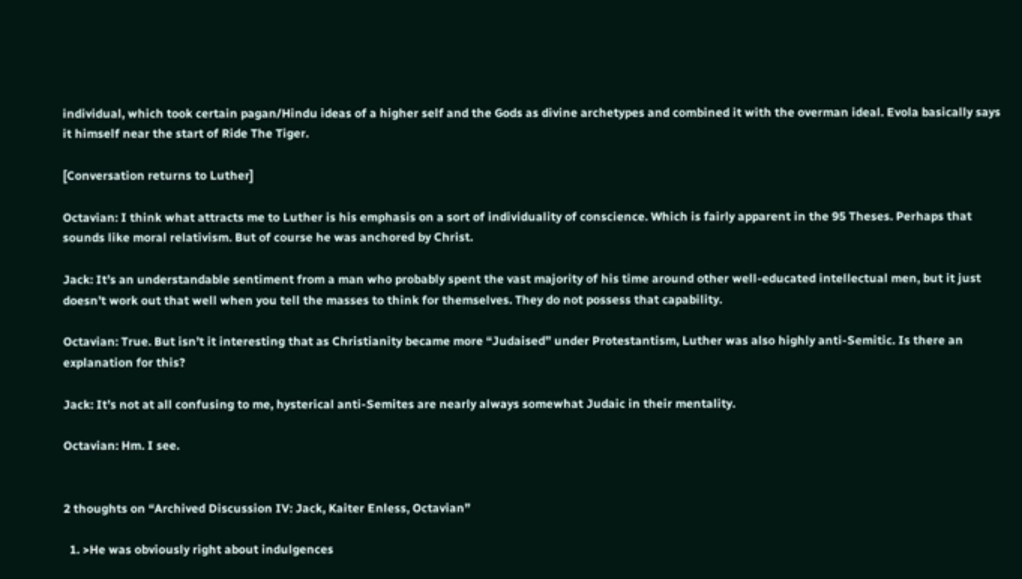individual, which took certain pagan/Hindu ideas of a higher self and the Gods as divine archetypes and combined it with the overman ideal. Evola basically says it himself near the start of Ride The Tiger.

[Conversation returns to Luther]

Octavian: I think what attracts me to Luther is his emphasis on a sort of individuality of conscience. Which is fairly apparent in the 95 Theses. Perhaps that sounds like moral relativism. But of course he was anchored by Christ.

Jack: It’s an understandable sentiment from a man who probably spent the vast majority of his time around other well-educated intellectual men, but it just doesn’t work out that well when you tell the masses to think for themselves. They do not possess that capability.

Octavian: True. But isn’t it interesting that as Christianity became more “Judaised” under Protestantism, Luther was also highly anti-Semitic. Is there an explanation for this?

Jack: It’s not at all confusing to me, hysterical anti-Semites are nearly always somewhat Judaic in their mentality.

Octavian: Hm. I see.


2 thoughts on “Archived Discussion IV: Jack, Kaiter Enless, Octavian”

  1. >He was obviously right about indulgences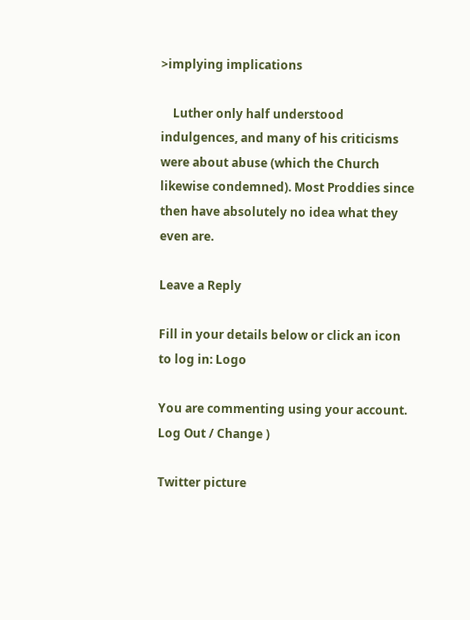>implying implications

    Luther only half understood indulgences, and many of his criticisms were about abuse (which the Church likewise condemned). Most Proddies since then have absolutely no idea what they even are.

Leave a Reply

Fill in your details below or click an icon to log in: Logo

You are commenting using your account. Log Out / Change )

Twitter picture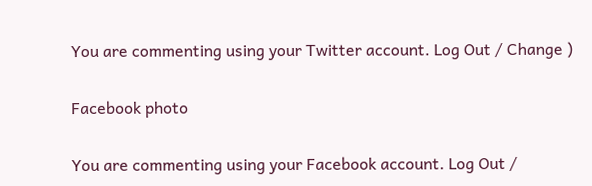You are commenting using your Twitter account. Log Out / Change )

Facebook photo

You are commenting using your Facebook account. Log Out /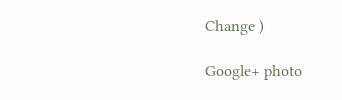Change )

Google+ photo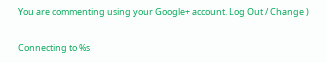You are commenting using your Google+ account. Log Out / Change )

Connecting to %s